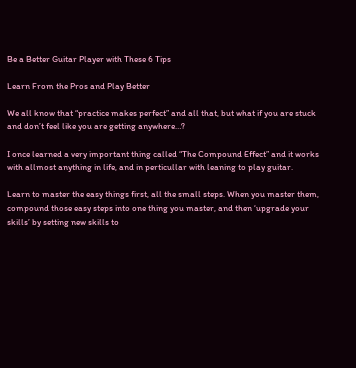Be a Better Guitar Player with These 6 Tips

Learn From the Pros and Play Better

We all know that “practice makes perfect” and all that, but what if you are stuck and don’t feel like you are getting anywhere…?

I once learned a very important thing called “The Compound Effect” and it works with allmost anything in life, and in perticullar with leaning to play guitar.

Learn to master the easy things first, all the small steps. When you master them, compound those easy steps into one thing you master, and then ‘upgrade your skills’ by setting new skills to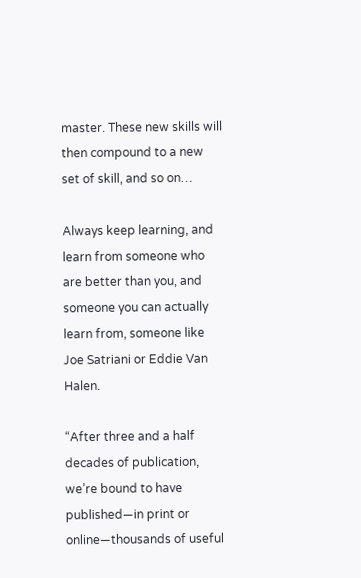master. These new skills will then compound to a new set of skill, and so on…

Always keep learning, and learn from someone who are better than you, and someone you can actually learn from, someone like Joe Satriani or Eddie Van Halen.

“After three and a half decades of publication, we’re bound to have published—in print or online—thousands of useful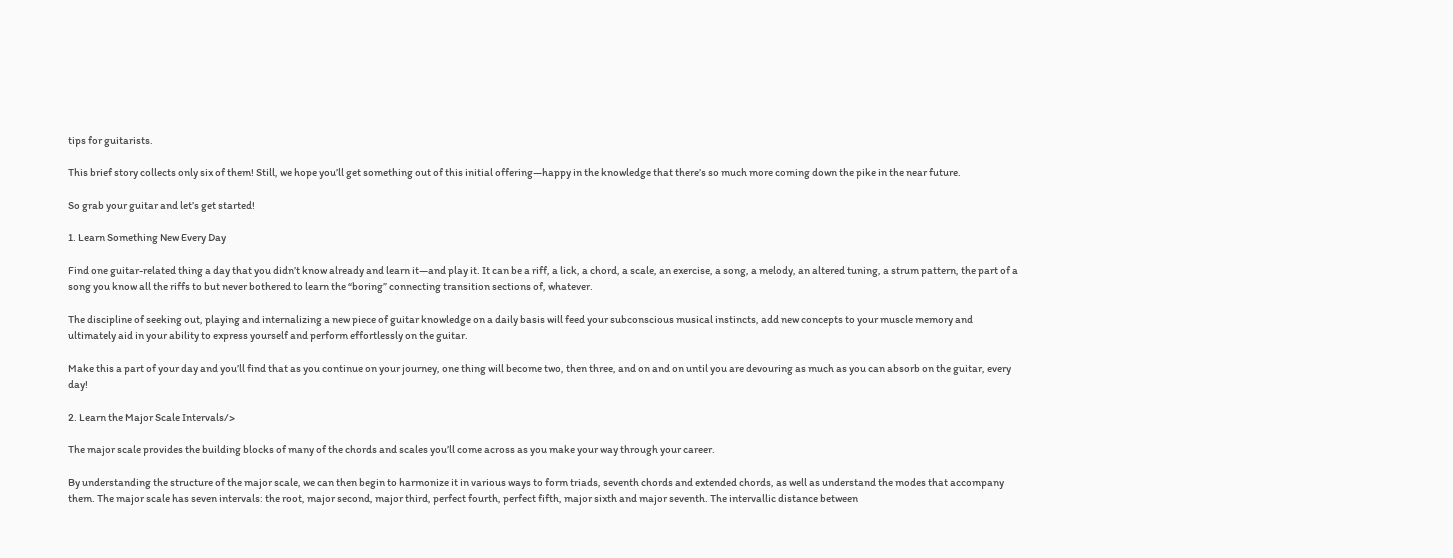tips for guitarists.

This brief story collects only six of them! Still, we hope you’ll get something out of this initial offering—happy in the knowledge that there’s so much more coming down the pike in the near future.

So grab your guitar and let’s get started!

1. Learn Something New Every Day

Find one guitar-related thing a day that you didn’t know already and learn it—and play it. It can be a riff, a lick, a chord, a scale, an exercise, a song, a melody, an altered tuning, a strum pattern, the part of a song you know all the riffs to but never bothered to learn the “boring” connecting transition sections of, whatever.

The discipline of seeking out, playing and internalizing a new piece of guitar knowledge on a daily basis will feed your subconscious musical instincts, add new concepts to your muscle memory and ultimately aid in your ability to express yourself and perform effortlessly on the guitar.

Make this a part of your day and you’ll find that as you continue on your journey, one thing will become two, then three, and on and on until you are devouring as much as you can absorb on the guitar, every day!

2. Learn the Major Scale Intervals/>

The major scale provides the building blocks of many of the chords and scales you’ll come across as you make your way through your career.

By understanding the structure of the major scale, we can then begin to harmonize it in various ways to form triads, seventh chords and extended chords, as well as understand the modes that accompany them. The major scale has seven intervals: the root, major second, major third, perfect fourth, perfect fifth, major sixth and major seventh. The intervallic distance between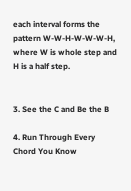each interval forms the pattern W-W-H-W-W-W-H, where W is whole step and H is a half step.


3. See the C and Be the B

4. Run Through Every Chord You Know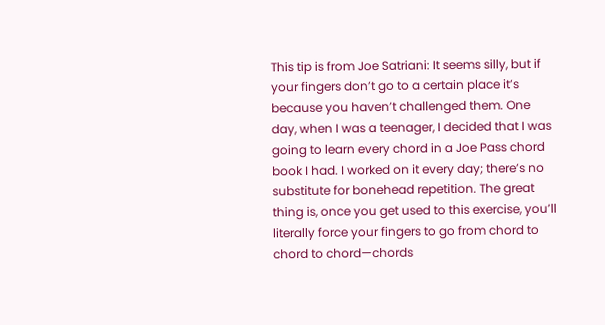This tip is from Joe Satriani: It seems silly, but if your fingers don’t go to a certain place it’s because you haven’t challenged them. One day, when I was a teenager, I decided that I was going to learn every chord in a Joe Pass chord book I had. I worked on it every day; there’s no substitute for bonehead repetition. The great thing is, once you get used to this exercise, you’ll literally force your fingers to go from chord to chord to chord—chords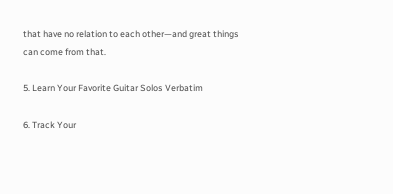that have no relation to each other—and great things can come from that.

5. Learn Your Favorite Guitar Solos Verbatim

6. Track Your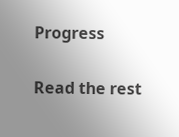Progress

Read the rest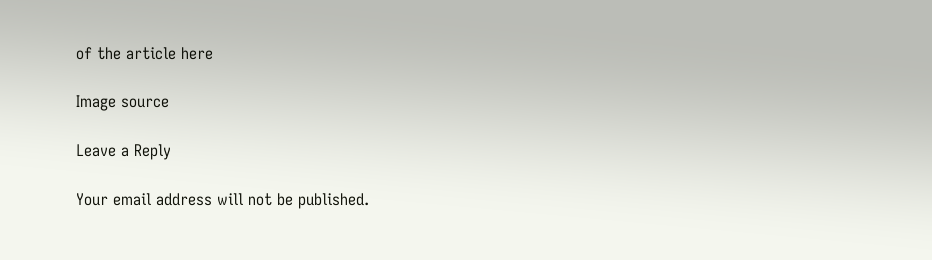of the article here

Image source

Leave a Reply

Your email address will not be published.